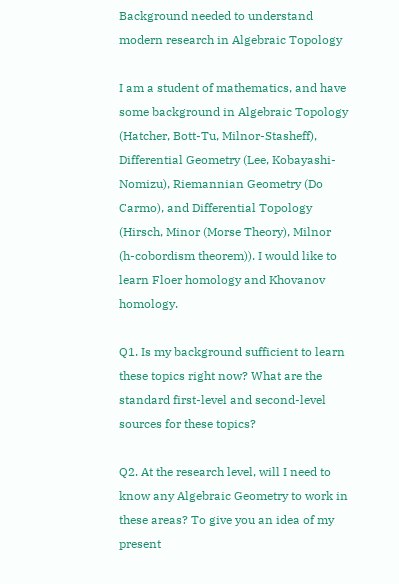Background needed to understand modern research in Algebraic Topology

I am a student of mathematics, and have some background in Algebraic Topology (Hatcher, Bott-Tu, Milnor-Stasheff), Differential Geometry (Lee, Kobayashi-Nomizu), Riemannian Geometry (Do Carmo), and Differential Topology (Hirsch, Minor (Morse Theory), Milnor (h-cobordism theorem)). I would like to learn Floer homology and Khovanov homology.

Q1. Is my background sufficient to learn these topics right now? What are the standard first-level and second-level sources for these topics?

Q2. At the research level, will I need to know any Algebraic Geometry to work in these areas? To give you an idea of my present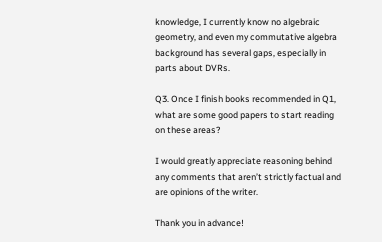knowledge, I currently know no algebraic geometry, and even my commutative algebra background has several gaps, especially in parts about DVRs.

Q3. Once I finish books recommended in Q1, what are some good papers to start reading on these areas?

I would greatly appreciate reasoning behind any comments that aren’t strictly factual and are opinions of the writer.

Thank you in advance!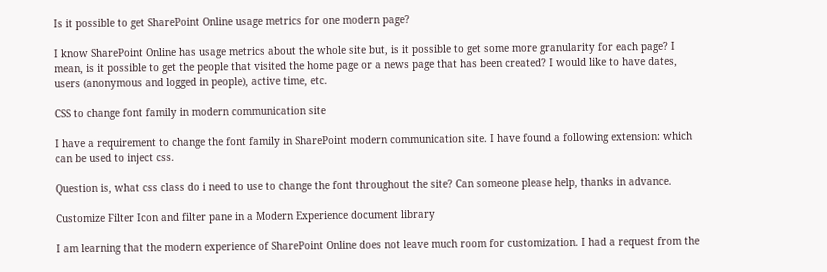Is it possible to get SharePoint Online usage metrics for one modern page?

I know SharePoint Online has usage metrics about the whole site but, is it possible to get some more granularity for each page? I mean, is it possible to get the people that visited the home page or a news page that has been created? I would like to have dates, users (anonymous and logged in people), active time, etc.

CSS to change font family in modern communication site

I have a requirement to change the font family in SharePoint modern communication site. I have found a following extension: which can be used to inject css.

Question is, what css class do i need to use to change the font throughout the site? Can someone please help, thanks in advance.

Customize Filter Icon and filter pane in a Modern Experience document library

I am learning that the modern experience of SharePoint Online does not leave much room for customization. I had a request from the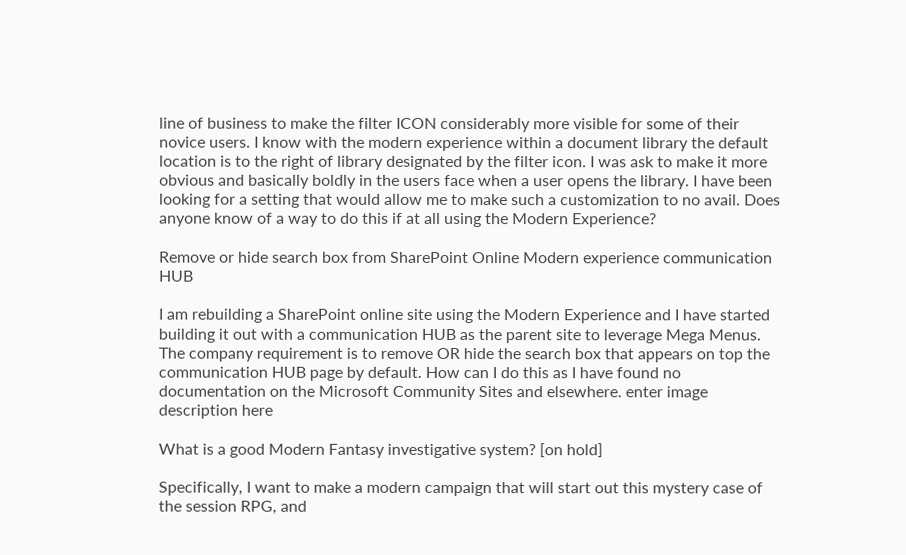line of business to make the filter ICON considerably more visible for some of their novice users. I know with the modern experience within a document library the default location is to the right of library designated by the filter icon. I was ask to make it more obvious and basically boldly in the users face when a user opens the library. I have been looking for a setting that would allow me to make such a customization to no avail. Does anyone know of a way to do this if at all using the Modern Experience?

Remove or hide search box from SharePoint Online Modern experience communication HUB

I am rebuilding a SharePoint online site using the Modern Experience and I have started building it out with a communication HUB as the parent site to leverage Mega Menus. The company requirement is to remove OR hide the search box that appears on top the communication HUB page by default. How can I do this as I have found no documentation on the Microsoft Community Sites and elsewhere. enter image description here

What is a good Modern Fantasy investigative system? [on hold]

Specifically, I want to make a modern campaign that will start out this mystery case of the session RPG, and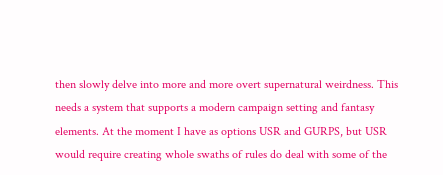then slowly delve into more and more overt supernatural weirdness. This needs a system that supports a modern campaign setting and fantasy elements. At the moment I have as options USR and GURPS, but USR would require creating whole swaths of rules do deal with some of the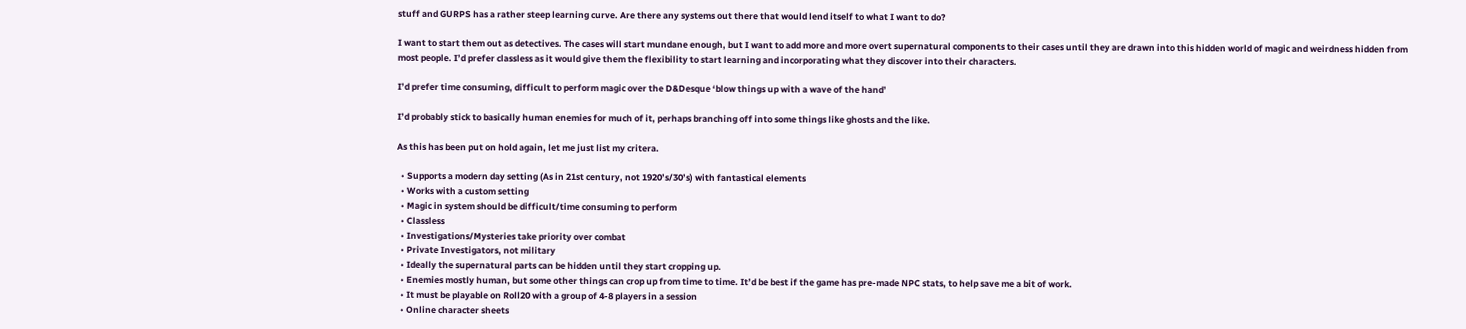stuff and GURPS has a rather steep learning curve. Are there any systems out there that would lend itself to what I want to do?

I want to start them out as detectives. The cases will start mundane enough, but I want to add more and more overt supernatural components to their cases until they are drawn into this hidden world of magic and weirdness hidden from most people. I’d prefer classless as it would give them the flexibility to start learning and incorporating what they discover into their characters.

I’d prefer time consuming, difficult to perform magic over the D&Desque ‘blow things up with a wave of the hand’

I’d probably stick to basically human enemies for much of it, perhaps branching off into some things like ghosts and the like.

As this has been put on hold again, let me just list my critera.

  • Supports a modern day setting (As in 21st century, not 1920’s/30’s) with fantastical elements
  • Works with a custom setting
  • Magic in system should be difficult/time consuming to perform
  • Classless
  • Investigations/Mysteries take priority over combat
  • Private Investigators, not military
  • Ideally the supernatural parts can be hidden until they start cropping up.
  • Enemies mostly human, but some other things can crop up from time to time. It’d be best if the game has pre-made NPC stats, to help save me a bit of work.
  • It must be playable on Roll20 with a group of 4-8 players in a session
  • Online character sheets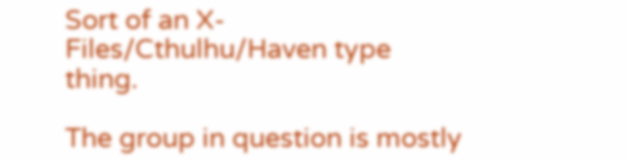Sort of an X-Files/Cthulhu/Haven type thing.

The group in question is mostly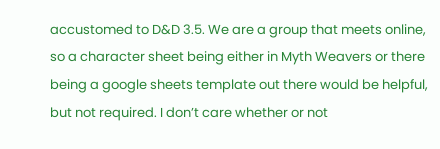accustomed to D&D 3.5. We are a group that meets online, so a character sheet being either in Myth Weavers or there being a google sheets template out there would be helpful, but not required. I don’t care whether or not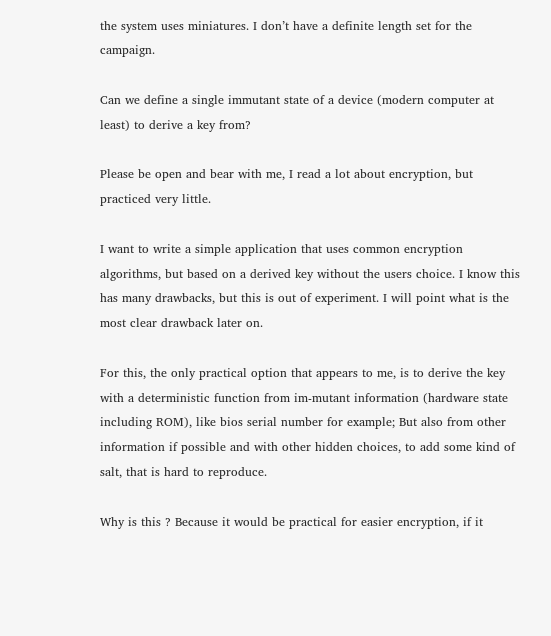the system uses miniatures. I don’t have a definite length set for the campaign.

Can we define a single immutant state of a device (modern computer at least) to derive a key from?

Please be open and bear with me, I read a lot about encryption, but practiced very little.

I want to write a simple application that uses common encryption algorithms, but based on a derived key without the users choice. I know this has many drawbacks, but this is out of experiment. I will point what is the most clear drawback later on.

For this, the only practical option that appears to me, is to derive the key with a deterministic function from im-mutant information (hardware state including ROM), like bios serial number for example; But also from other information if possible and with other hidden choices, to add some kind of salt, that is hard to reproduce.

Why is this ? Because it would be practical for easier encryption, if it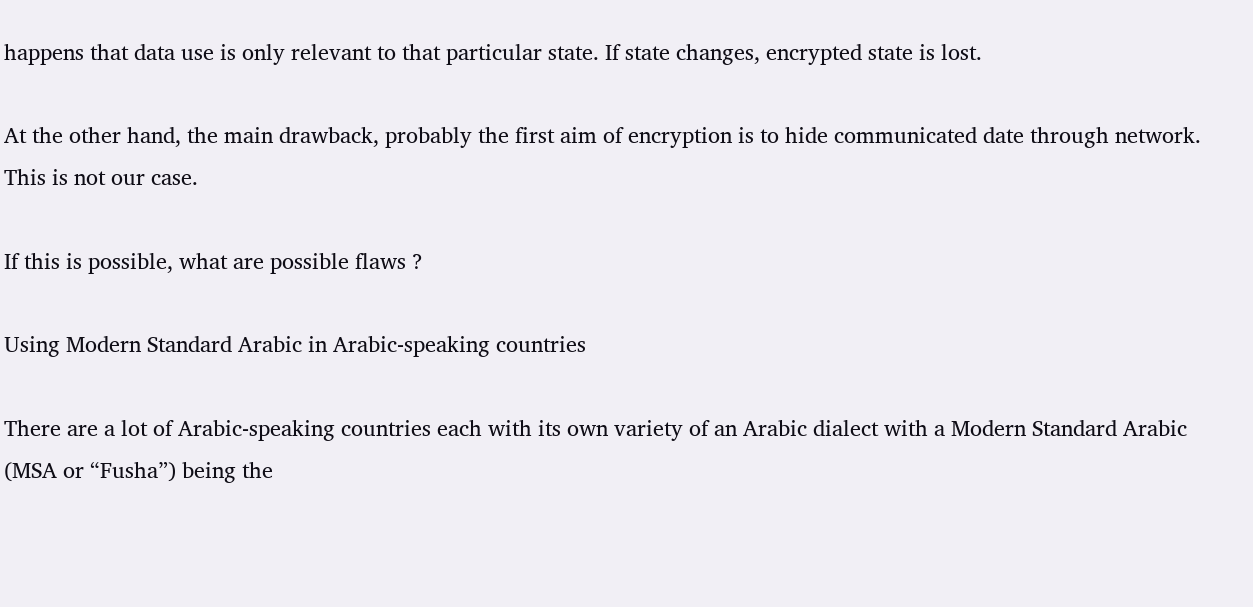happens that data use is only relevant to that particular state. If state changes, encrypted state is lost.

At the other hand, the main drawback, probably the first aim of encryption is to hide communicated date through network. This is not our case.

If this is possible, what are possible flaws ?

Using Modern Standard Arabic in Arabic-speaking countries

There are a lot of Arabic-speaking countries each with its own variety of an Arabic dialect with a Modern Standard Arabic (MSA or “Fusha”) being the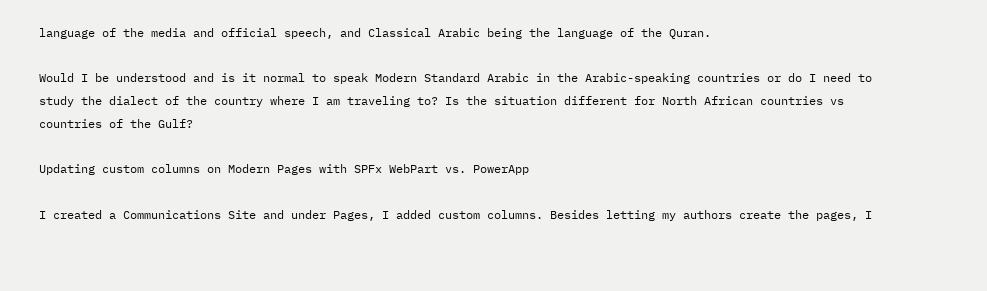language of the media and official speech, and Classical Arabic being the language of the Quran.

Would I be understood and is it normal to speak Modern Standard Arabic in the Arabic-speaking countries or do I need to study the dialect of the country where I am traveling to? Is the situation different for North African countries vs countries of the Gulf?

Updating custom columns on Modern Pages with SPFx WebPart vs. PowerApp

I created a Communications Site and under Pages, I added custom columns. Besides letting my authors create the pages, I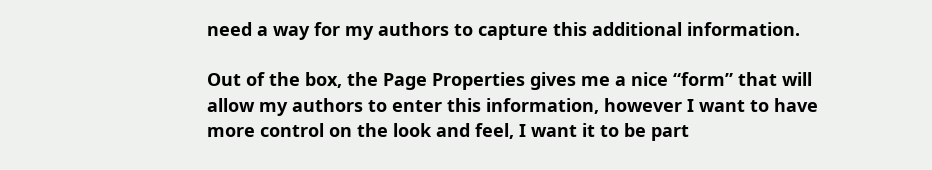need a way for my authors to capture this additional information.

Out of the box, the Page Properties gives me a nice “form” that will allow my authors to enter this information, however I want to have more control on the look and feel, I want it to be part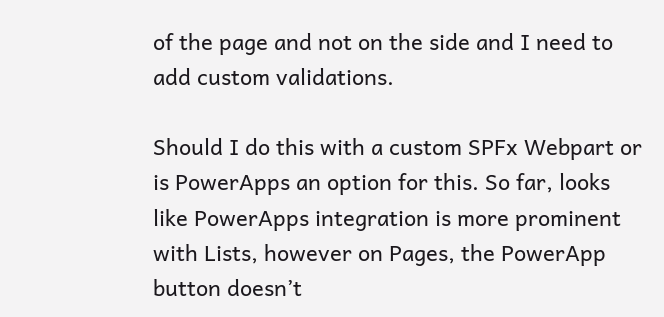of the page and not on the side and I need to add custom validations.

Should I do this with a custom SPFx Webpart or is PowerApps an option for this. So far, looks like PowerApps integration is more prominent with Lists, however on Pages, the PowerApp button doesn’t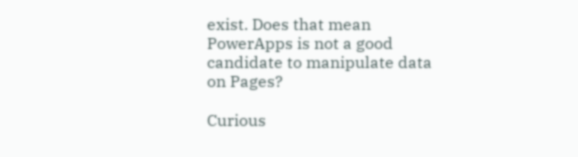exist. Does that mean PowerApps is not a good candidate to manipulate data on Pages?

Curious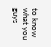to know what you guys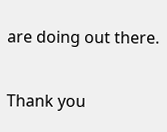are doing out there.

Thank you